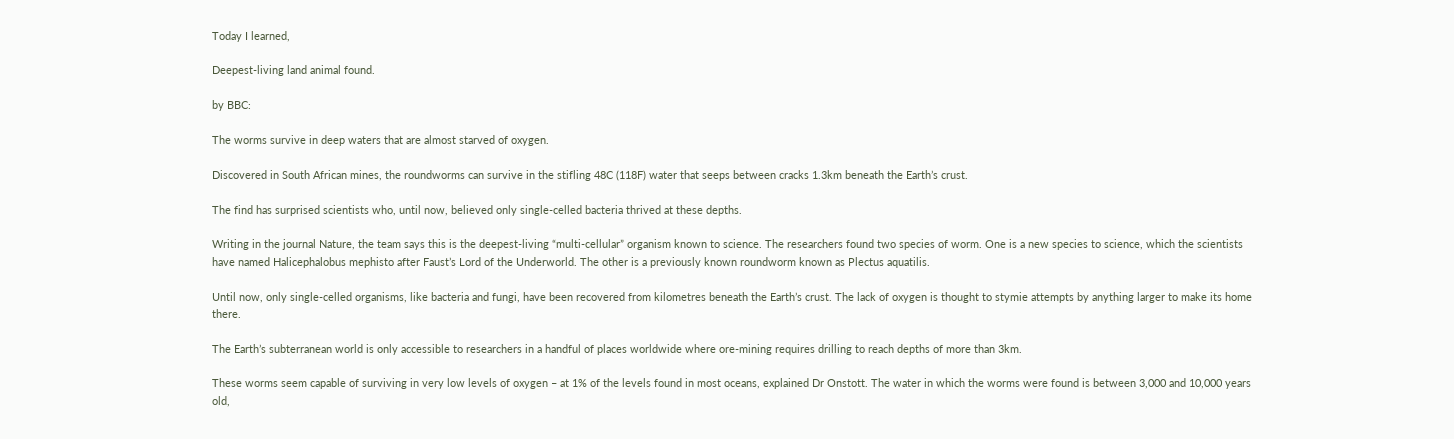Today I learned,

Deepest-living land animal found.

by BBC:

The worms survive in deep waters that are almost starved of oxygen.

Discovered in South African mines, the roundworms can survive in the stifling 48C (118F) water that seeps between cracks 1.3km beneath the Earth’s crust.

The find has surprised scientists who, until now, believed only single-celled bacteria thrived at these depths.

Writing in the journal Nature, the team says this is the deepest-living “multi-cellular” organism known to science. The researchers found two species of worm. One is a new species to science, which the scientists have named Halicephalobus mephisto after Faust’s Lord of the Underworld. The other is a previously known roundworm known as Plectus aquatilis.

Until now, only single-celled organisms, like bacteria and fungi, have been recovered from kilometres beneath the Earth’s crust. The lack of oxygen is thought to stymie attempts by anything larger to make its home there.

The Earth’s subterranean world is only accessible to researchers in a handful of places worldwide where ore-mining requires drilling to reach depths of more than 3km.

These worms seem capable of surviving in very low levels of oxygen – at 1% of the levels found in most oceans, explained Dr Onstott. The water in which the worms were found is between 3,000 and 10,000 years old,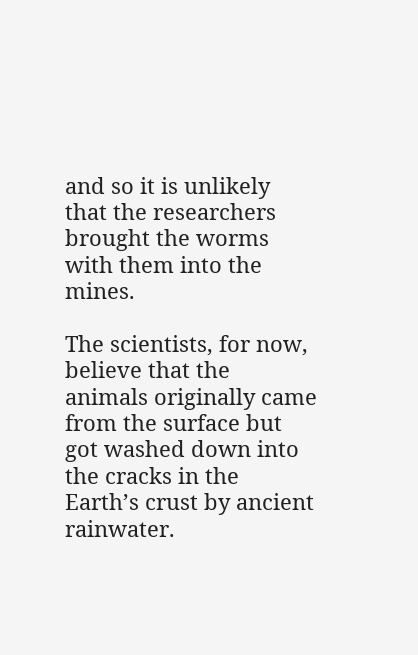and so it is unlikely that the researchers brought the worms with them into the mines.

The scientists, for now, believe that the animals originally came from the surface but got washed down into the cracks in the Earth’s crust by ancient rainwater.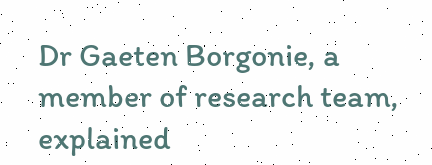Dr Gaeten Borgonie, a member of research team, explained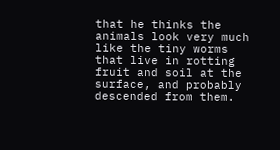that he thinks the animals look very much like the tiny worms that live in rotting fruit and soil at the surface, and probably descended from them.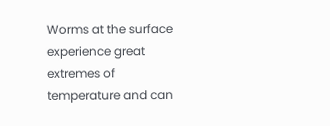Worms at the surface experience great extremes of temperature and can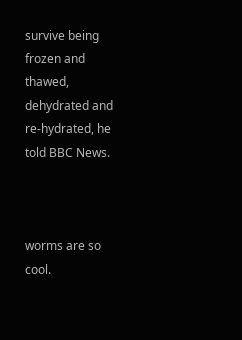survive being frozen and thawed, dehydrated and re-hydrated, he told BBC News.



worms are so cool.